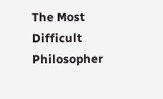The Most Difficult Philosopher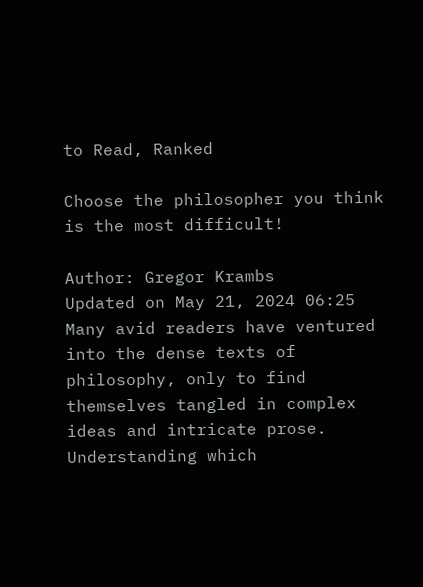to Read, Ranked

Choose the philosopher you think is the most difficult!

Author: Gregor Krambs
Updated on May 21, 2024 06:25
Many avid readers have ventured into the dense texts of philosophy, only to find themselves tangled in complex ideas and intricate prose. Understanding which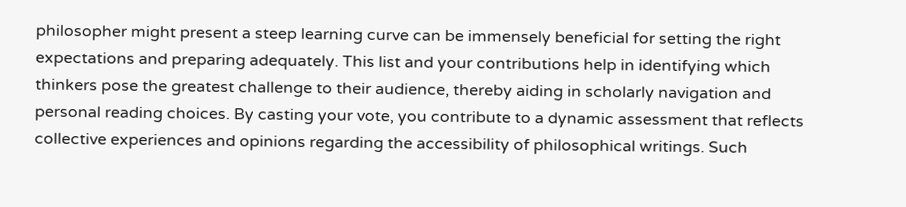philosopher might present a steep learning curve can be immensely beneficial for setting the right expectations and preparing adequately. This list and your contributions help in identifying which thinkers pose the greatest challenge to their audience, thereby aiding in scholarly navigation and personal reading choices. By casting your vote, you contribute to a dynamic assessment that reflects collective experiences and opinions regarding the accessibility of philosophical writings. Such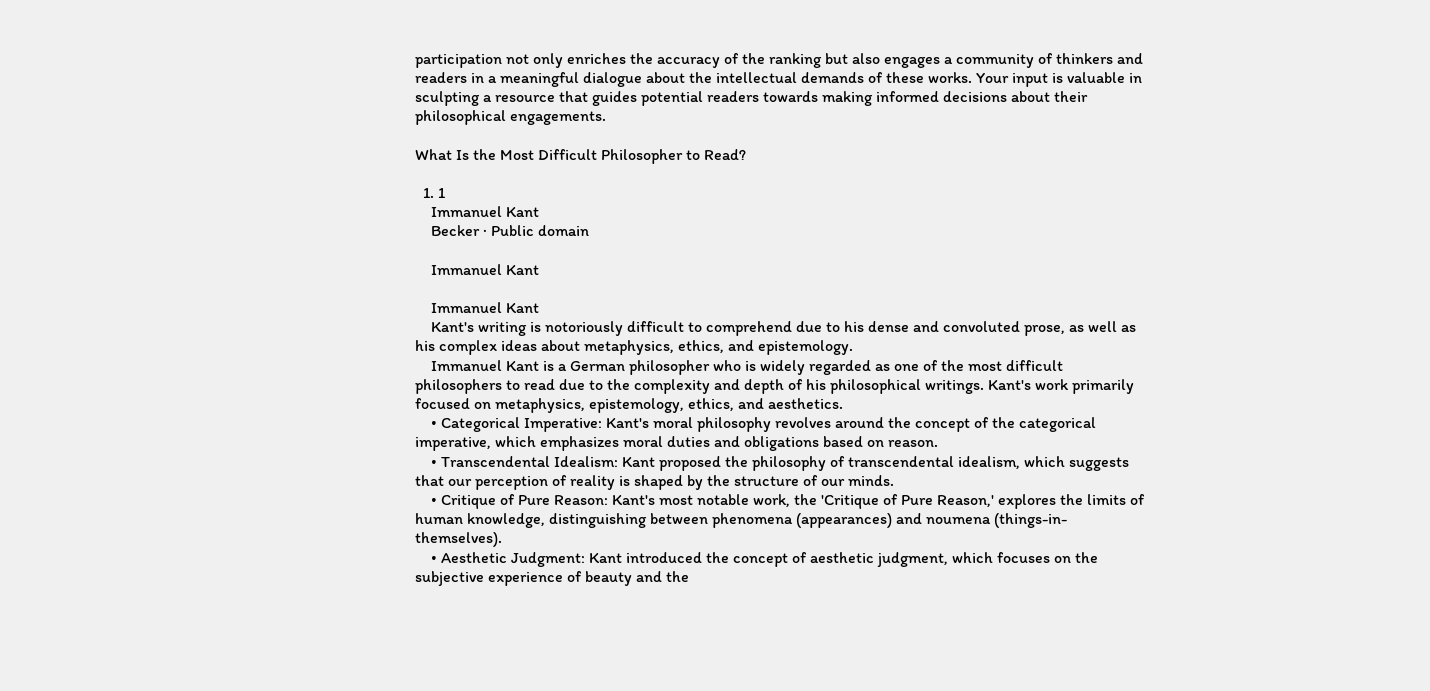participation not only enriches the accuracy of the ranking but also engages a community of thinkers and readers in a meaningful dialogue about the intellectual demands of these works. Your input is valuable in sculpting a resource that guides potential readers towards making informed decisions about their philosophical engagements.

What Is the Most Difficult Philosopher to Read?

  1. 1
    Immanuel Kant
    Becker · Public domain

    Immanuel Kant

    Immanuel Kant
    Kant's writing is notoriously difficult to comprehend due to his dense and convoluted prose, as well as his complex ideas about metaphysics, ethics, and epistemology.
    Immanuel Kant is a German philosopher who is widely regarded as one of the most difficult philosophers to read due to the complexity and depth of his philosophical writings. Kant's work primarily focused on metaphysics, epistemology, ethics, and aesthetics.
    • Categorical Imperative: Kant's moral philosophy revolves around the concept of the categorical imperative, which emphasizes moral duties and obligations based on reason.
    • Transcendental Idealism: Kant proposed the philosophy of transcendental idealism, which suggests that our perception of reality is shaped by the structure of our minds.
    • Critique of Pure Reason: Kant's most notable work, the 'Critique of Pure Reason,' explores the limits of human knowledge, distinguishing between phenomena (appearances) and noumena (things-in-themselves).
    • Aesthetic Judgment: Kant introduced the concept of aesthetic judgment, which focuses on the subjective experience of beauty and the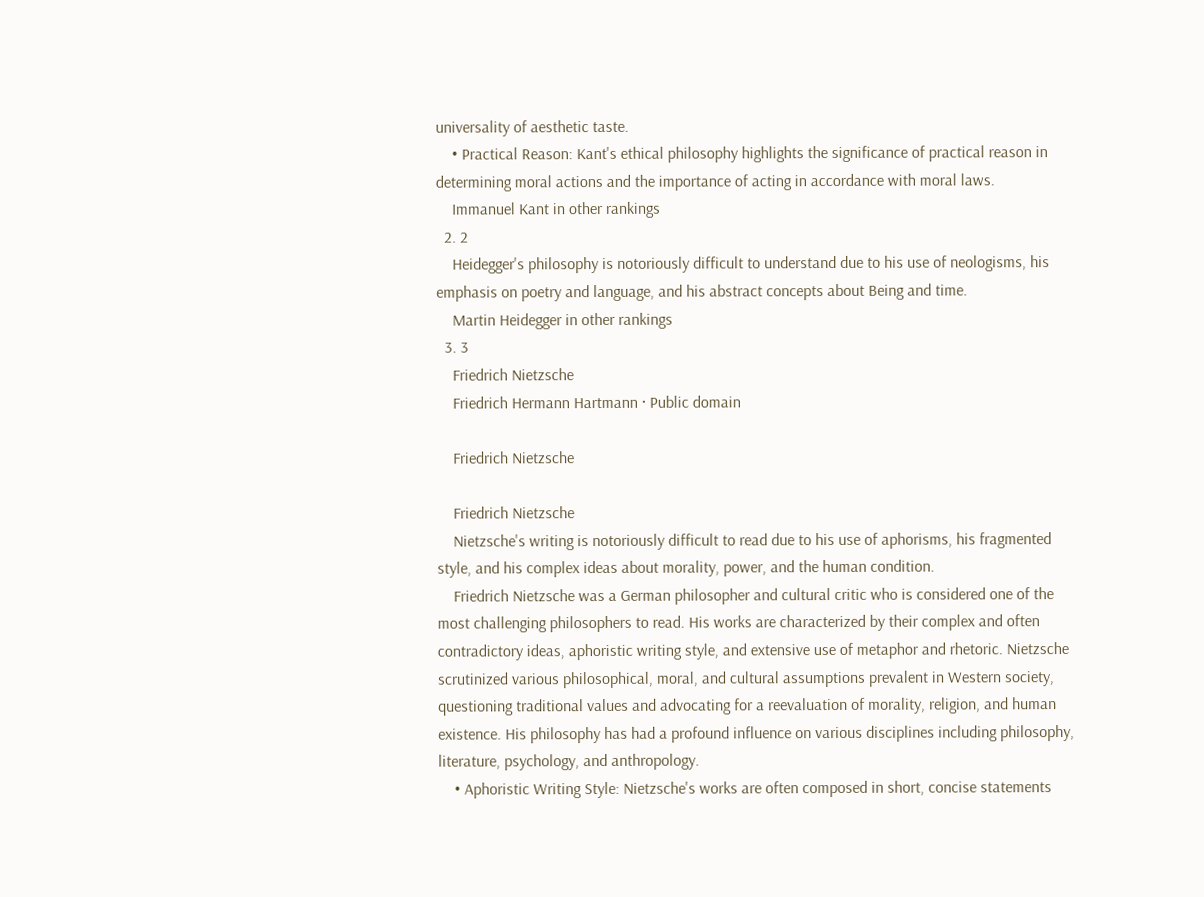universality of aesthetic taste.
    • Practical Reason: Kant's ethical philosophy highlights the significance of practical reason in determining moral actions and the importance of acting in accordance with moral laws.
    Immanuel Kant in other rankings
  2. 2
    Heidegger's philosophy is notoriously difficult to understand due to his use of neologisms, his emphasis on poetry and language, and his abstract concepts about Being and time.
    Martin Heidegger in other rankings
  3. 3
    Friedrich Nietzsche
    Friedrich Hermann Hartmann · Public domain

    Friedrich Nietzsche

    Friedrich Nietzsche
    Nietzsche's writing is notoriously difficult to read due to his use of aphorisms, his fragmented style, and his complex ideas about morality, power, and the human condition.
    Friedrich Nietzsche was a German philosopher and cultural critic who is considered one of the most challenging philosophers to read. His works are characterized by their complex and often contradictory ideas, aphoristic writing style, and extensive use of metaphor and rhetoric. Nietzsche scrutinized various philosophical, moral, and cultural assumptions prevalent in Western society, questioning traditional values and advocating for a reevaluation of morality, religion, and human existence. His philosophy has had a profound influence on various disciplines including philosophy, literature, psychology, and anthropology.
    • Aphoristic Writing Style: Nietzsche's works are often composed in short, concise statements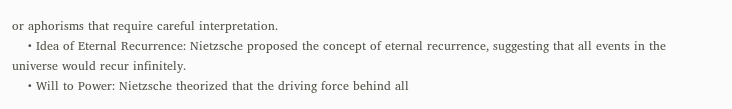or aphorisms that require careful interpretation.
    • Idea of Eternal Recurrence: Nietzsche proposed the concept of eternal recurrence, suggesting that all events in the universe would recur infinitely.
    • Will to Power: Nietzsche theorized that the driving force behind all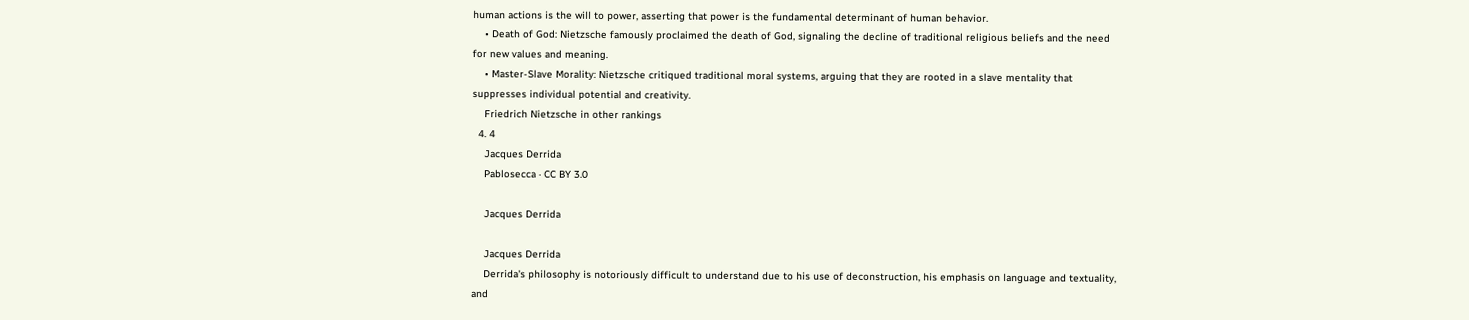human actions is the will to power, asserting that power is the fundamental determinant of human behavior.
    • Death of God: Nietzsche famously proclaimed the death of God, signaling the decline of traditional religious beliefs and the need for new values and meaning.
    • Master-Slave Morality: Nietzsche critiqued traditional moral systems, arguing that they are rooted in a slave mentality that suppresses individual potential and creativity.
    Friedrich Nietzsche in other rankings
  4. 4
    Jacques Derrida
    Pablosecca · CC BY 3.0

    Jacques Derrida

    Jacques Derrida
    Derrida's philosophy is notoriously difficult to understand due to his use of deconstruction, his emphasis on language and textuality, and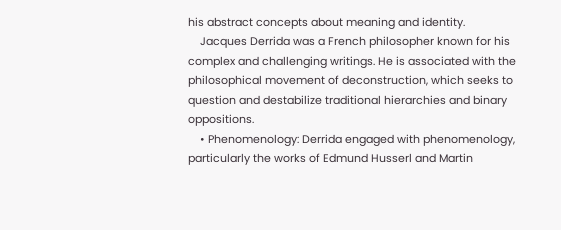his abstract concepts about meaning and identity.
    Jacques Derrida was a French philosopher known for his complex and challenging writings. He is associated with the philosophical movement of deconstruction, which seeks to question and destabilize traditional hierarchies and binary oppositions.
    • Phenomenology: Derrida engaged with phenomenology, particularly the works of Edmund Husserl and Martin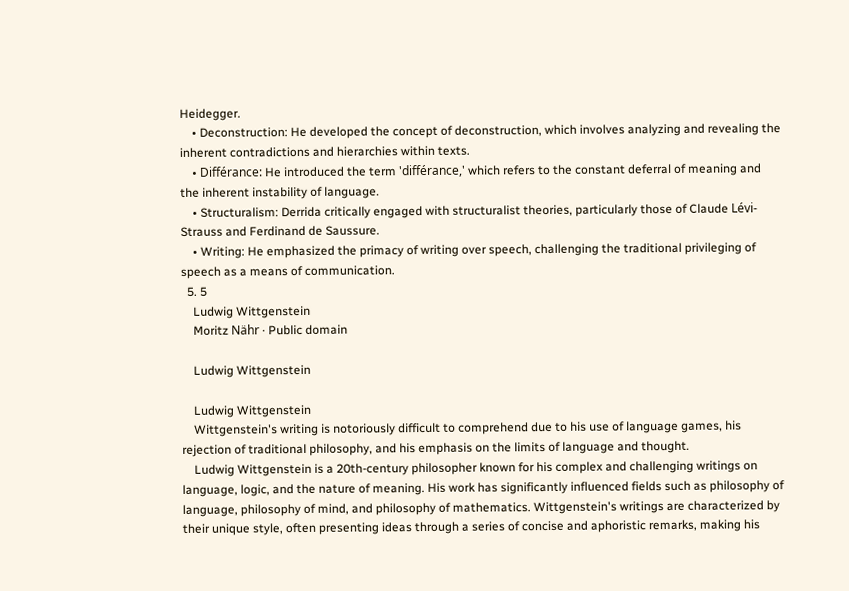Heidegger.
    • Deconstruction: He developed the concept of deconstruction, which involves analyzing and revealing the inherent contradictions and hierarchies within texts.
    • Différance: He introduced the term 'différance,' which refers to the constant deferral of meaning and the inherent instability of language.
    • Structuralism: Derrida critically engaged with structuralist theories, particularly those of Claude Lévi-Strauss and Ferdinand de Saussure.
    • Writing: He emphasized the primacy of writing over speech, challenging the traditional privileging of speech as a means of communication.
  5. 5
    Ludwig Wittgenstein
    Moritz Nähr · Public domain

    Ludwig Wittgenstein

    Ludwig Wittgenstein
    Wittgenstein's writing is notoriously difficult to comprehend due to his use of language games, his rejection of traditional philosophy, and his emphasis on the limits of language and thought.
    Ludwig Wittgenstein is a 20th-century philosopher known for his complex and challenging writings on language, logic, and the nature of meaning. His work has significantly influenced fields such as philosophy of language, philosophy of mind, and philosophy of mathematics. Wittgenstein's writings are characterized by their unique style, often presenting ideas through a series of concise and aphoristic remarks, making his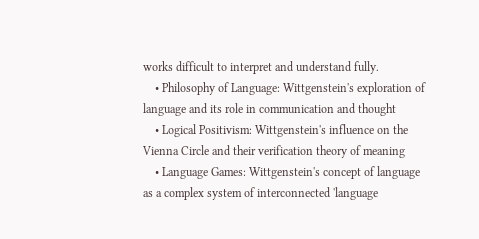works difficult to interpret and understand fully.
    • Philosophy of Language: Wittgenstein's exploration of language and its role in communication and thought
    • Logical Positivism: Wittgenstein's influence on the Vienna Circle and their verification theory of meaning
    • Language Games: Wittgenstein's concept of language as a complex system of interconnected 'language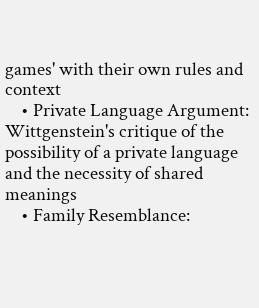games' with their own rules and context
    • Private Language Argument: Wittgenstein's critique of the possibility of a private language and the necessity of shared meanings
    • Family Resemblance: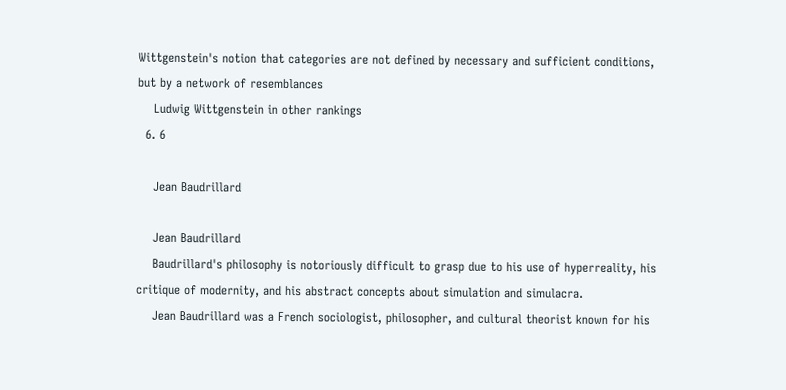Wittgenstein's notion that categories are not defined by necessary and sufficient conditions, but by a network of resemblances
    Ludwig Wittgenstein in other rankings
  6. 6

    Jean Baudrillard

    Jean Baudrillard
    Baudrillard's philosophy is notoriously difficult to grasp due to his use of hyperreality, his critique of modernity, and his abstract concepts about simulation and simulacra.
    Jean Baudrillard was a French sociologist, philosopher, and cultural theorist known for his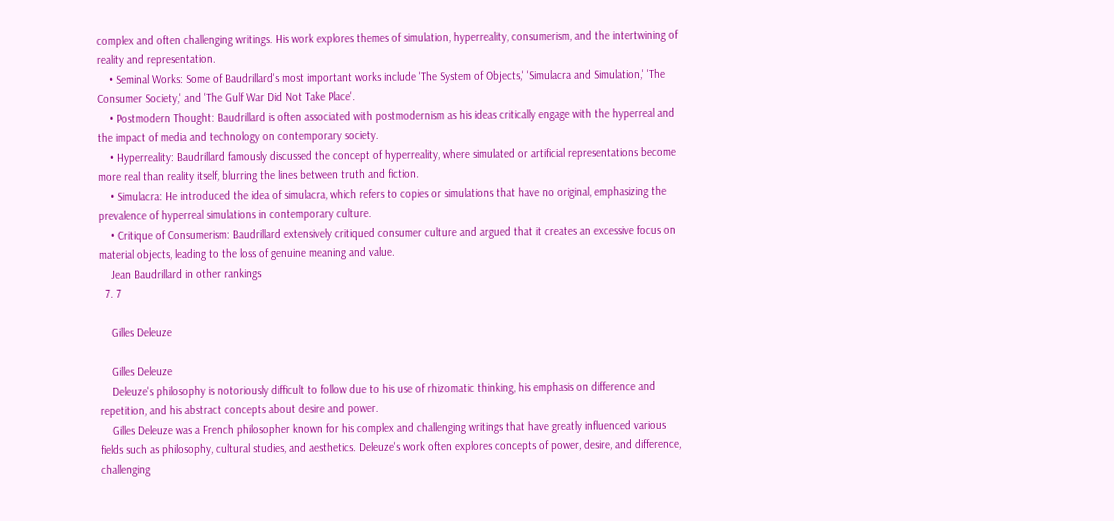complex and often challenging writings. His work explores themes of simulation, hyperreality, consumerism, and the intertwining of reality and representation.
    • Seminal Works: Some of Baudrillard's most important works include 'The System of Objects,' 'Simulacra and Simulation,' 'The Consumer Society,' and 'The Gulf War Did Not Take Place'.
    • Postmodern Thought: Baudrillard is often associated with postmodernism as his ideas critically engage with the hyperreal and the impact of media and technology on contemporary society.
    • Hyperreality: Baudrillard famously discussed the concept of hyperreality, where simulated or artificial representations become more real than reality itself, blurring the lines between truth and fiction.
    • Simulacra: He introduced the idea of simulacra, which refers to copies or simulations that have no original, emphasizing the prevalence of hyperreal simulations in contemporary culture.
    • Critique of Consumerism: Baudrillard extensively critiqued consumer culture and argued that it creates an excessive focus on material objects, leading to the loss of genuine meaning and value.
    Jean Baudrillard in other rankings
  7. 7

    Gilles Deleuze

    Gilles Deleuze
    Deleuze's philosophy is notoriously difficult to follow due to his use of rhizomatic thinking, his emphasis on difference and repetition, and his abstract concepts about desire and power.
    Gilles Deleuze was a French philosopher known for his complex and challenging writings that have greatly influenced various fields such as philosophy, cultural studies, and aesthetics. Deleuze's work often explores concepts of power, desire, and difference, challenging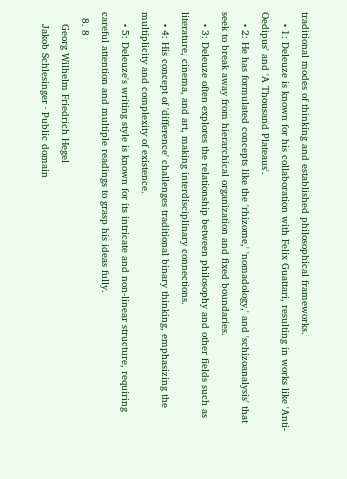traditional modes of thinking and established philosophical frameworks.
    • 1: Deleuze is known for his collaboration with Felix Guattari, resulting in works like 'Anti-Oedipus' and 'A Thousand Plateaus'.
    • 2: He has formulated concepts like the 'rhizome,' 'nomadology,' and 'schizoanalysis' that seek to break away from hierarchical organization and fixed boundaries.
    • 3: Deleuze often explores the relationship between philosophy and other fields such as literature, cinema, and art, making interdisciplinary connections.
    • 4: His concept of 'difference' challenges traditional binary thinking, emphasizing the multiplicity and complexity of existence.
    • 5: Deleuze's writing style is known for its intricate and non-linear structure, requiring careful attention and multiple readings to grasp his ideas fully.
  8. 8
    Georg Wilhelm Friedrich Hegel
    Jakob Schlesinger · Public domain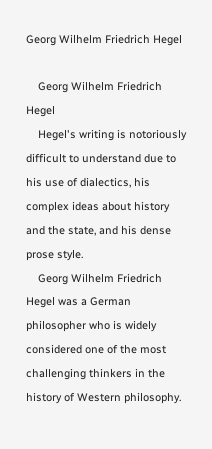Georg Wilhelm Friedrich Hegel

    Georg Wilhelm Friedrich Hegel
    Hegel's writing is notoriously difficult to understand due to his use of dialectics, his complex ideas about history and the state, and his dense prose style.
    Georg Wilhelm Friedrich Hegel was a German philosopher who is widely considered one of the most challenging thinkers in the history of Western philosophy.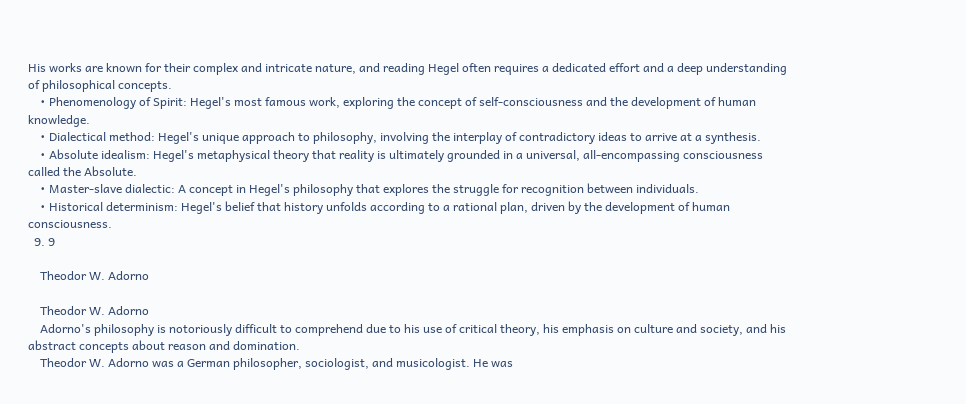His works are known for their complex and intricate nature, and reading Hegel often requires a dedicated effort and a deep understanding of philosophical concepts.
    • Phenomenology of Spirit: Hegel's most famous work, exploring the concept of self-consciousness and the development of human knowledge.
    • Dialectical method: Hegel's unique approach to philosophy, involving the interplay of contradictory ideas to arrive at a synthesis.
    • Absolute idealism: Hegel's metaphysical theory that reality is ultimately grounded in a universal, all-encompassing consciousness called the Absolute.
    • Master-slave dialectic: A concept in Hegel's philosophy that explores the struggle for recognition between individuals.
    • Historical determinism: Hegel's belief that history unfolds according to a rational plan, driven by the development of human consciousness.
  9. 9

    Theodor W. Adorno

    Theodor W. Adorno
    Adorno's philosophy is notoriously difficult to comprehend due to his use of critical theory, his emphasis on culture and society, and his abstract concepts about reason and domination.
    Theodor W. Adorno was a German philosopher, sociologist, and musicologist. He was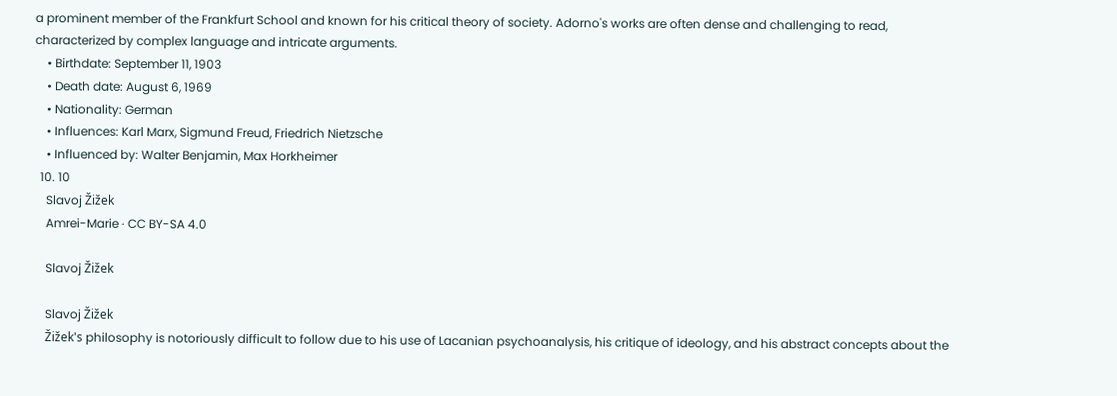a prominent member of the Frankfurt School and known for his critical theory of society. Adorno's works are often dense and challenging to read, characterized by complex language and intricate arguments.
    • Birthdate: September 11, 1903
    • Death date: August 6, 1969
    • Nationality: German
    • Influences: Karl Marx, Sigmund Freud, Friedrich Nietzsche
    • Influenced by: Walter Benjamin, Max Horkheimer
  10. 10
    Slavoj Žižek
    Amrei-Marie · CC BY-SA 4.0

    Slavoj Žižek

    Slavoj Žižek
    Žižek's philosophy is notoriously difficult to follow due to his use of Lacanian psychoanalysis, his critique of ideology, and his abstract concepts about the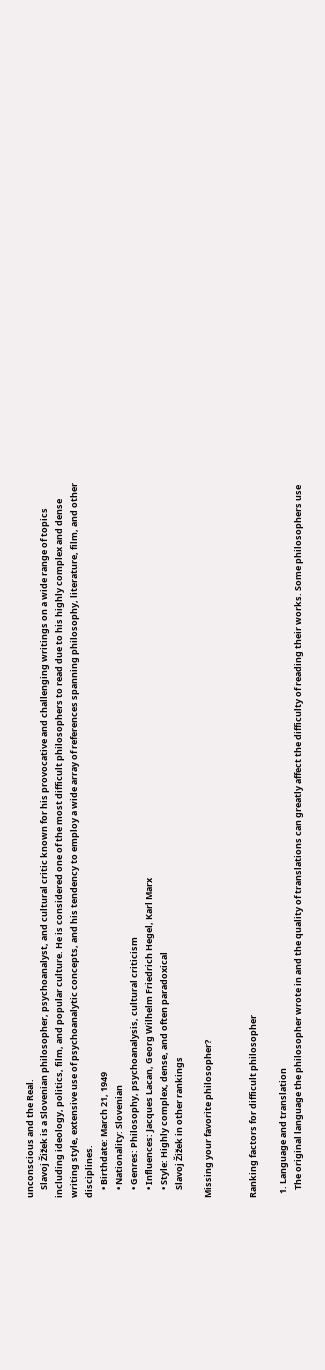unconscious and the Real.
    Slavoj Žižek is a Slovenian philosopher, psychoanalyst, and cultural critic known for his provocative and challenging writings on a wide range of topics including ideology, politics, film, and popular culture. He is considered one of the most difficult philosophers to read due to his highly complex and dense writing style, extensive use of psychoanalytic concepts, and his tendency to employ a wide array of references spanning philosophy, literature, film, and other disciplines.
    • Birthdate: March 21, 1949
    • Nationality: Slovenian
    • Genres: Philosophy, psychoanalysis, cultural criticism
    • Influences: Jacques Lacan, Georg Wilhelm Friedrich Hegel, Karl Marx
    • Style: Highly complex, dense, and often paradoxical
    Slavoj Žižek in other rankings

Missing your favorite philosopher?


Ranking factors for difficult philosopher

  1. Language and translation
    The original language the philosopher wrote in and the quality of translations can greatly affect the difficulty of reading their works. Some philosophers use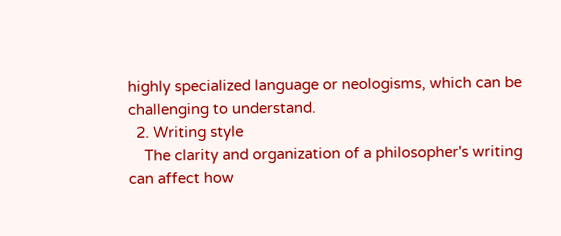highly specialized language or neologisms, which can be challenging to understand.
  2. Writing style
    The clarity and organization of a philosopher's writing can affect how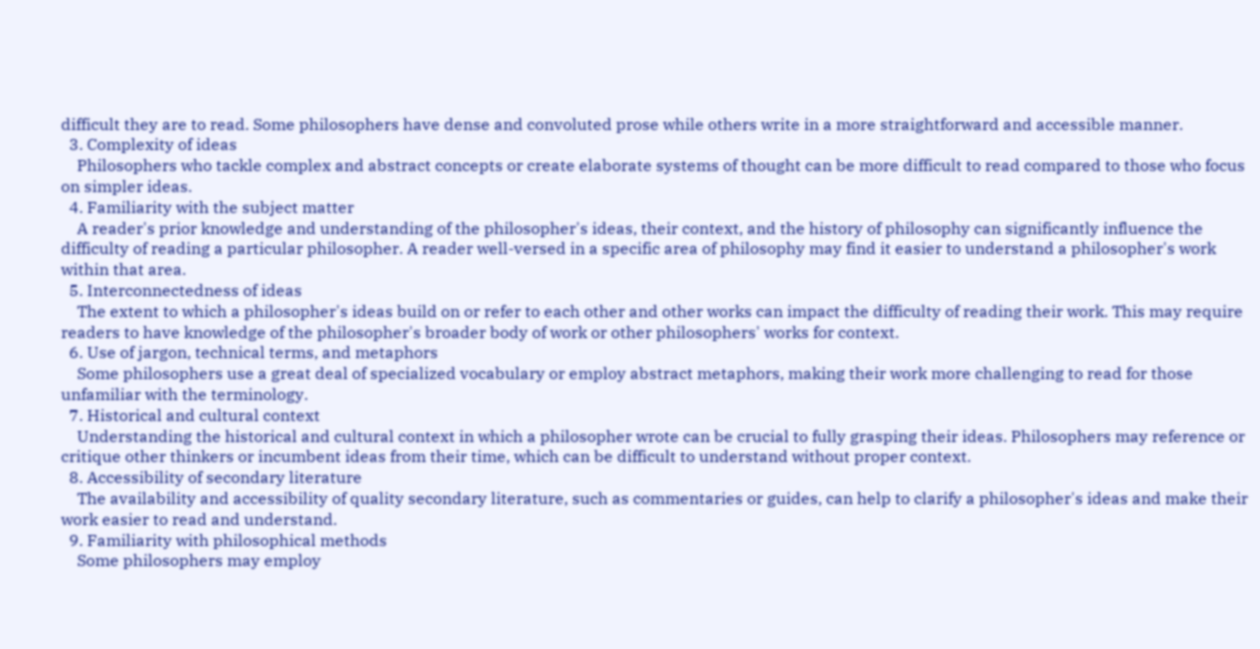difficult they are to read. Some philosophers have dense and convoluted prose while others write in a more straightforward and accessible manner.
  3. Complexity of ideas
    Philosophers who tackle complex and abstract concepts or create elaborate systems of thought can be more difficult to read compared to those who focus on simpler ideas.
  4. Familiarity with the subject matter
    A reader's prior knowledge and understanding of the philosopher's ideas, their context, and the history of philosophy can significantly influence the difficulty of reading a particular philosopher. A reader well-versed in a specific area of philosophy may find it easier to understand a philosopher's work within that area.
  5. Interconnectedness of ideas
    The extent to which a philosopher's ideas build on or refer to each other and other works can impact the difficulty of reading their work. This may require readers to have knowledge of the philosopher's broader body of work or other philosophers' works for context.
  6. Use of jargon, technical terms, and metaphors
    Some philosophers use a great deal of specialized vocabulary or employ abstract metaphors, making their work more challenging to read for those unfamiliar with the terminology.
  7. Historical and cultural context
    Understanding the historical and cultural context in which a philosopher wrote can be crucial to fully grasping their ideas. Philosophers may reference or critique other thinkers or incumbent ideas from their time, which can be difficult to understand without proper context.
  8. Accessibility of secondary literature
    The availability and accessibility of quality secondary literature, such as commentaries or guides, can help to clarify a philosopher's ideas and make their work easier to read and understand.
  9. Familiarity with philosophical methods
    Some philosophers may employ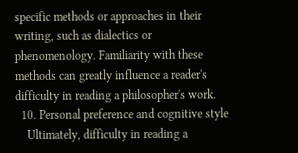specific methods or approaches in their writing, such as dialectics or phenomenology. Familiarity with these methods can greatly influence a reader's difficulty in reading a philosopher's work.
  10. Personal preference and cognitive style
    Ultimately, difficulty in reading a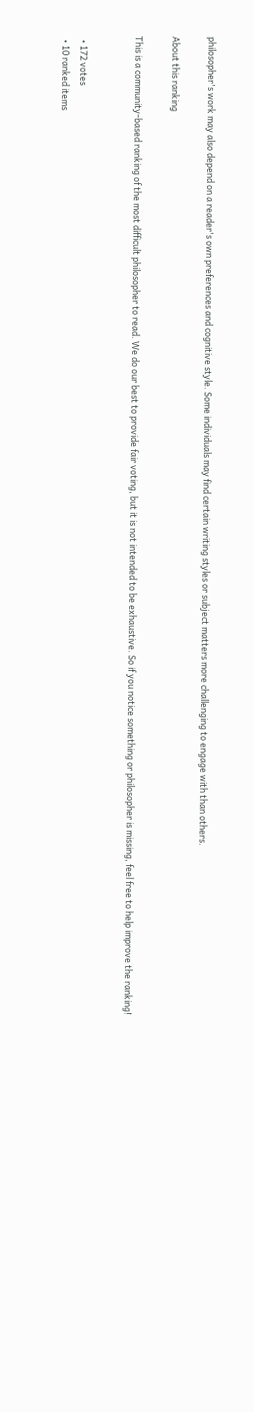philosopher's work may also depend on a reader's own preferences and cognitive style. Some individuals may find certain writing styles or subject matters more challenging to engage with than others.

About this ranking

This is a community-based ranking of the most difficult philosopher to read. We do our best to provide fair voting, but it is not intended to be exhaustive. So if you notice something or philosopher is missing, feel free to help improve the ranking!


  • 172 votes
  • 10 ranked items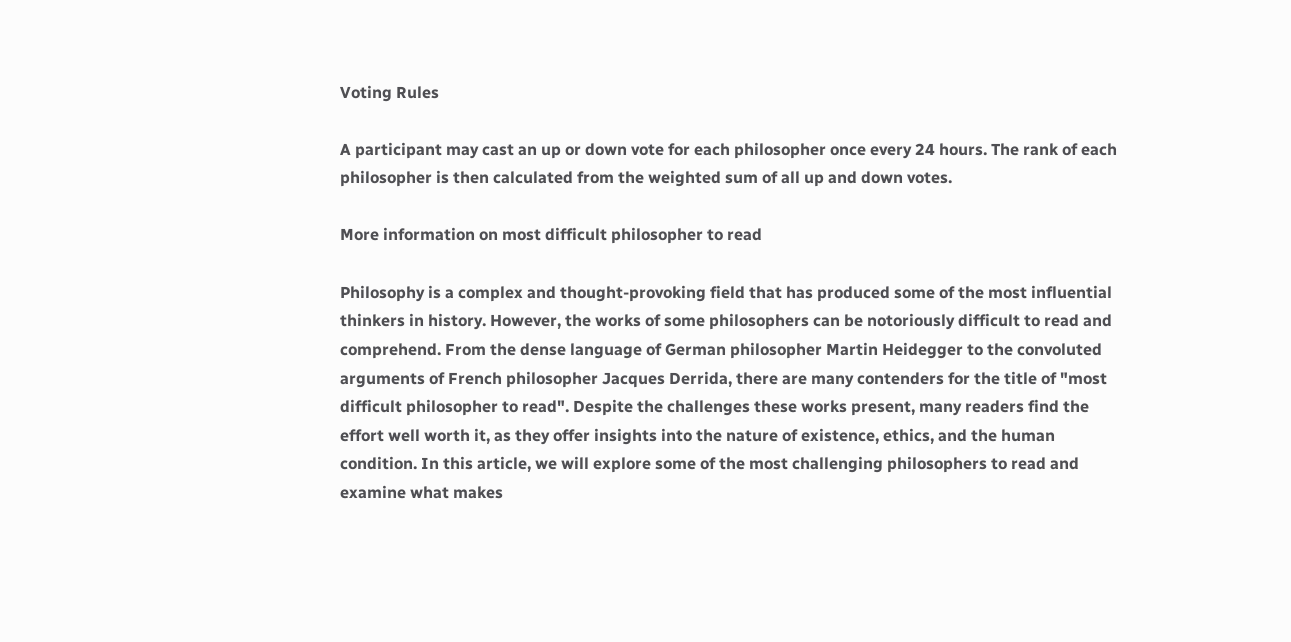Voting Rules

A participant may cast an up or down vote for each philosopher once every 24 hours. The rank of each philosopher is then calculated from the weighted sum of all up and down votes.

More information on most difficult philosopher to read

Philosophy is a complex and thought-provoking field that has produced some of the most influential thinkers in history. However, the works of some philosophers can be notoriously difficult to read and comprehend. From the dense language of German philosopher Martin Heidegger to the convoluted arguments of French philosopher Jacques Derrida, there are many contenders for the title of "most difficult philosopher to read". Despite the challenges these works present, many readers find the effort well worth it, as they offer insights into the nature of existence, ethics, and the human condition. In this article, we will explore some of the most challenging philosophers to read and examine what makes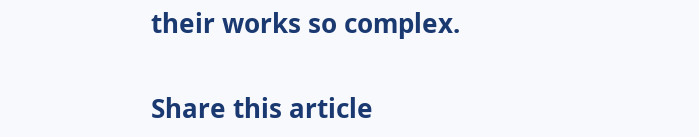their works so complex.

Share this article